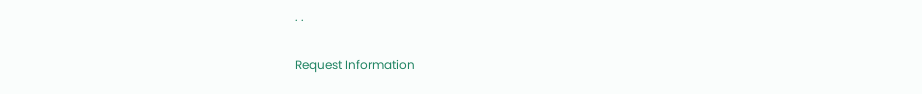. .

Request Information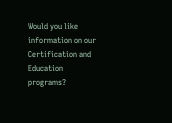Would you like information on our Certification and Education programs?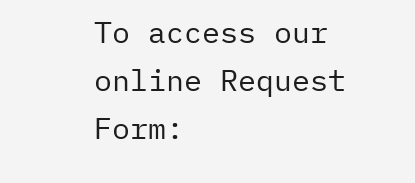To access our online Request Form: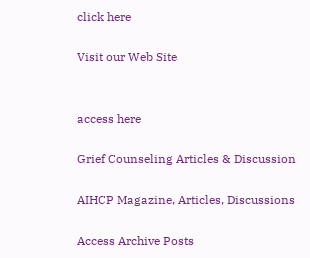click here

Visit our Web Site


access here

Grief Counseling Articles & Discussion

AIHCP Magazine, Articles, Discussions

Access Archive Posts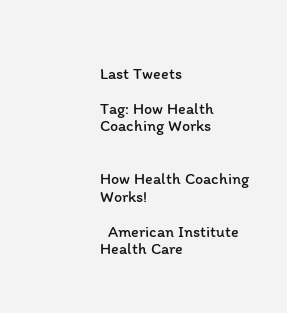Last Tweets

Tag: How Health Coaching Works


How Health Coaching Works!

  American Institute Health Care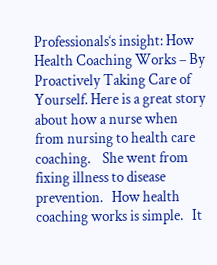Professionals‘s insight: How Health Coaching Works – By Proactively Taking Care of Yourself. Here is a great story about how a nurse when from nursing to health care coaching.    She went from fixing illness to disease prevention.   How health coaching works is simple.   It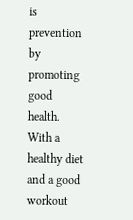is prevention by promoting good health.   With a healthy diet and a good workout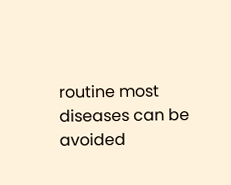routine most diseases can be avoided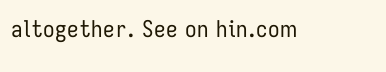altogether. See on hin.com